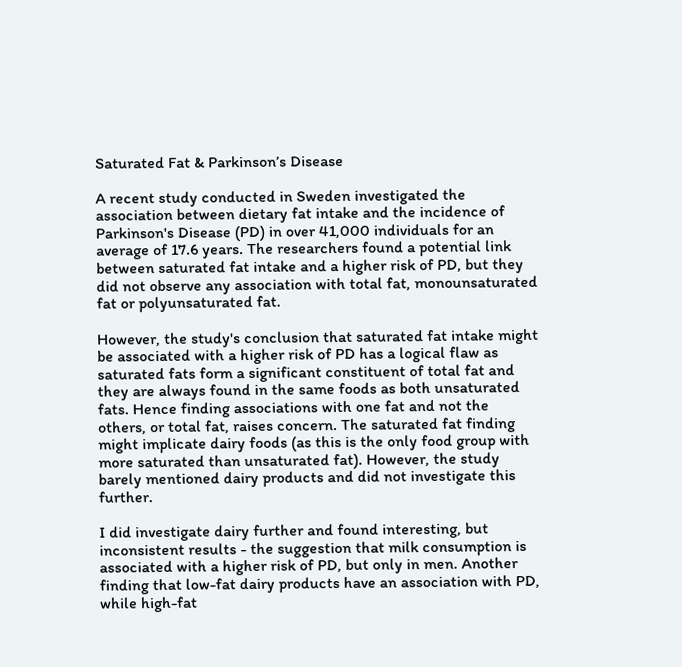Saturated Fat & Parkinson’s Disease

A recent study conducted in Sweden investigated the association between dietary fat intake and the incidence of Parkinson's Disease (PD) in over 41,000 individuals for an average of 17.6 years. The researchers found a potential link between saturated fat intake and a higher risk of PD, but they did not observe any association with total fat, monounsaturated fat or polyunsaturated fat.

However, the study's conclusion that saturated fat intake might be associated with a higher risk of PD has a logical flaw as saturated fats form a significant constituent of total fat and they are always found in the same foods as both unsaturated fats. Hence finding associations with one fat and not the others, or total fat, raises concern. The saturated fat finding might implicate dairy foods (as this is the only food group with more saturated than unsaturated fat). However, the study barely mentioned dairy products and did not investigate this further.

I did investigate dairy further and found interesting, but inconsistent results - the suggestion that milk consumption is associated with a higher risk of PD, but only in men. Another finding that low-fat dairy products have an association with PD, while high-fat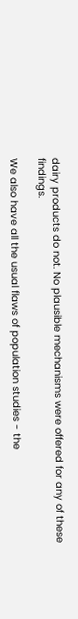dairy products do not. No plausible mechanisms were offered for any of these findings.

We also have all the usual flaws of population studies - the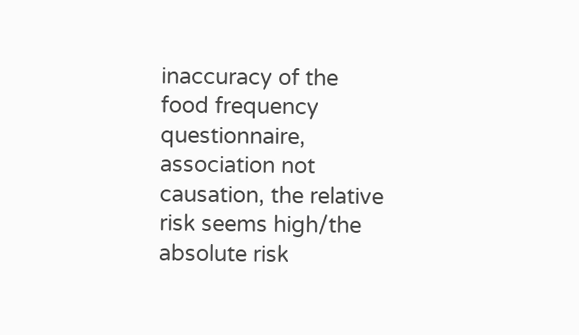inaccuracy of the food frequency questionnaire, association not causation, the relative risk seems high/the absolute risk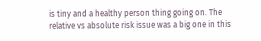is tiny and a healthy person thing going on. The relative vs absolute risk issue was a big one in this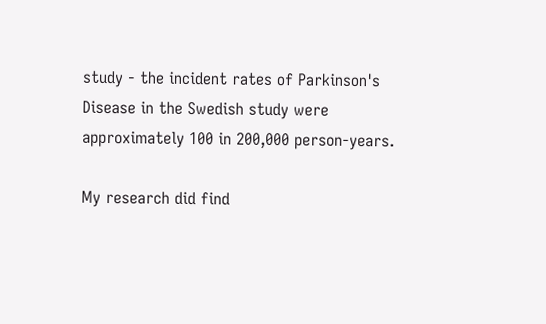study - the incident rates of Parkinson's Disease in the Swedish study were approximately 100 in 200,000 person-years.

My research did find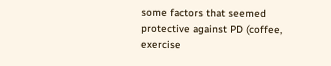some factors that seemed protective against PD (coffee, exercise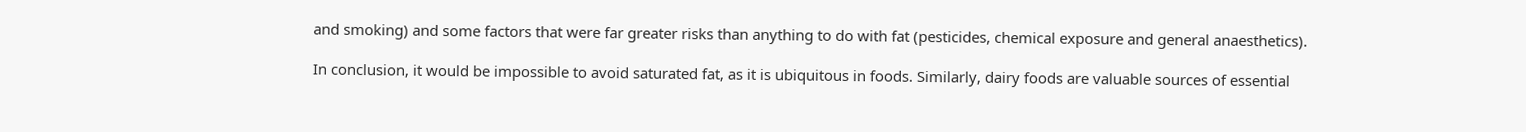and smoking) and some factors that were far greater risks than anything to do with fat (pesticides, chemical exposure and general anaesthetics).

In conclusion, it would be impossible to avoid saturated fat, as it is ubiquitous in foods. Similarly, dairy foods are valuable sources of essential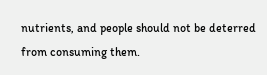nutrients, and people should not be deterred  from consuming them.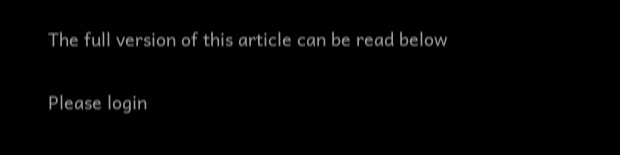The full version of this article can be read below

Please login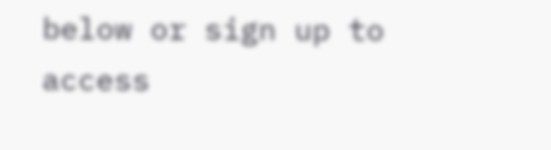below or sign up to access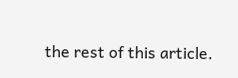the rest of this article.